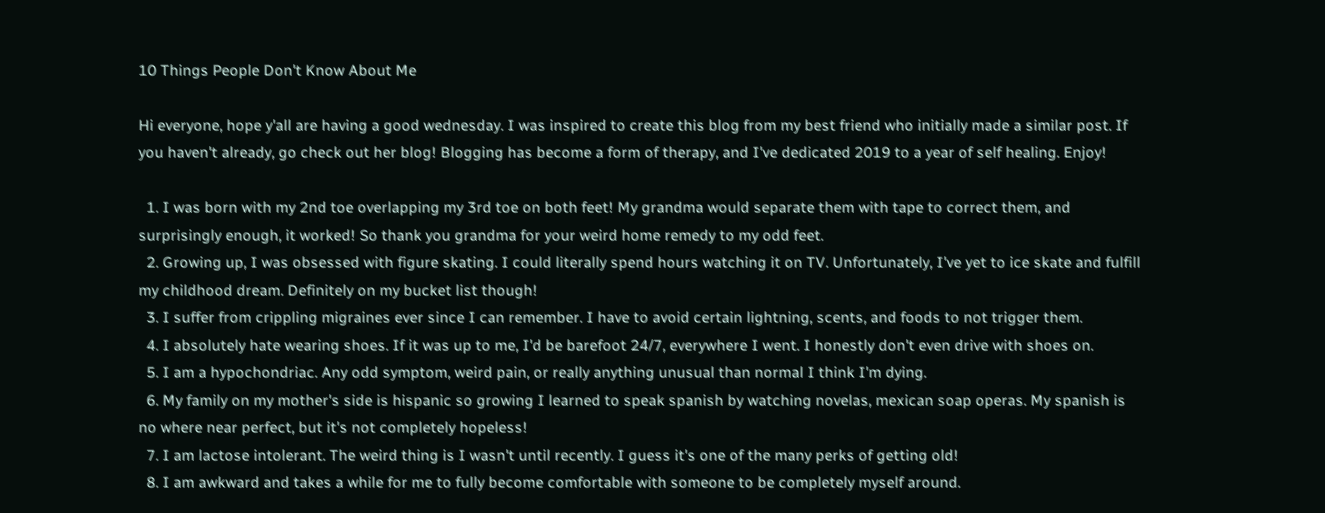10 Things People Don't Know About Me

Hi everyone, hope y'all are having a good wednesday. I was inspired to create this blog from my best friend who initially made a similar post. If you haven't already, go check out her blog! Blogging has become a form of therapy, and I've dedicated 2019 to a year of self healing. Enjoy!

  1. I was born with my 2nd toe overlapping my 3rd toe on both feet! My grandma would separate them with tape to correct them, and surprisingly enough, it worked! So thank you grandma for your weird home remedy to my odd feet.
  2. Growing up, I was obsessed with figure skating. I could literally spend hours watching it on TV. Unfortunately, I've yet to ice skate and fulfill my childhood dream. Definitely on my bucket list though!
  3. I suffer from crippling migraines ever since I can remember. I have to avoid certain lightning, scents, and foods to not trigger them.
  4. I absolutely hate wearing shoes. If it was up to me, I'd be barefoot 24/7, everywhere I went. I honestly don't even drive with shoes on.
  5. I am a hypochondriac. Any odd symptom, weird pain, or really anything unusual than normal I think I'm dying.
  6. My family on my mother's side is hispanic so growing I learned to speak spanish by watching novelas, mexican soap operas. My spanish is no where near perfect, but it's not completely hopeless!
  7. I am lactose intolerant. The weird thing is I wasn't until recently. I guess it's one of the many perks of getting old!
  8. I am awkward and takes a while for me to fully become comfortable with someone to be completely myself around.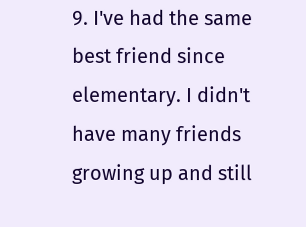9. I've had the same best friend since elementary. I didn't have many friends growing up and still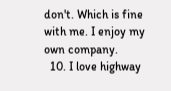don't. Which is fine with me. I enjoy my own company.
  10. I love highway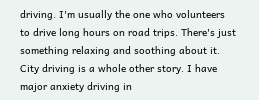driving. I'm usually the one who volunteers to drive long hours on road trips. There's just something relaxing and soothing about it. City driving is a whole other story. I have major anxiety driving in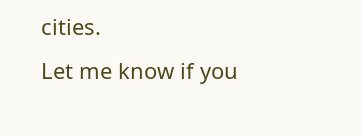cities.
Let me know if you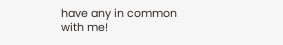have any in common with me!